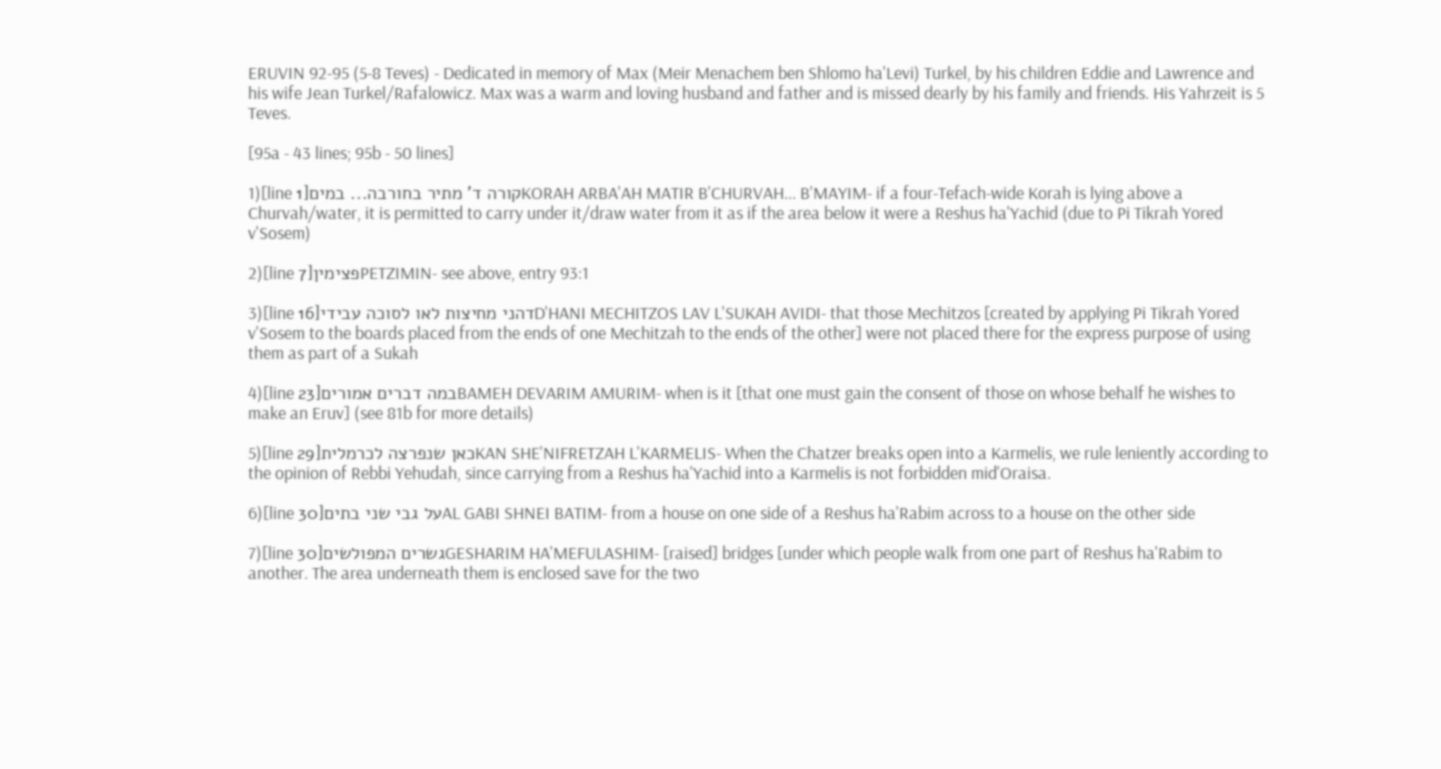ERUVIN 92-95 (5-8 Teves) - Dedicated in memory of Max (Meir Menachem ben Shlomo ha'Levi) Turkel, by his children Eddie and Lawrence and his wife Jean Turkel/Rafalowicz. Max was a warm and loving husband and father and is missed dearly by his family and friends. His Yahrzeit is 5 Teves.

[95a - 43 lines; 95b - 50 lines]

1)[line 1]קורה ד' מתיר בחורבה... במיםKORAH ARBA'AH MATIR B'CHURVAH... B'MAYIM- if a four-Tefach-wide Korah is lying above a Churvah/water, it is permitted to carry under it/draw water from it as if the area below it were a Reshus ha'Yachid (due to Pi Tikrah Yored v'Sosem)

2)[line 7]פצימיןPETZIMIN- see above, entry 93:1

3)[line 16]דהני מחיצות לאו לסוכה עבידיD'HANI MECHITZOS LAV L'SUKAH AVIDI- that those Mechitzos [created by applying Pi Tikrah Yored v'Sosem to the boards placed from the ends of one Mechitzah to the ends of the other] were not placed there for the express purpose of using them as part of a Sukah

4)[line 23]במה דברים אמוריםBAMEH DEVARIM AMURIM- when is it [that one must gain the consent of those on whose behalf he wishes to make an Eruv] (see 81b for more details)

5)[line 29]כאן שנפרצה לכרמליתKAN SHE'NIFRETZAH L'KARMELIS- When the Chatzer breaks open into a Karmelis, we rule leniently according to the opinion of Rebbi Yehudah, since carrying from a Reshus ha'Yachid into a Karmelis is not forbidden mid'Oraisa.

6)[line 30]על גבי שני בתיםAL GABI SHNEI BATIM- from a house on one side of a Reshus ha'Rabim across to a house on the other side

7)[line 30]גשרים המפולשיםGESHARIM HA'MEFULASHIM- [raised] bridges [under which people walk from one part of Reshus ha'Rabim to another. The area underneath them is enclosed save for the two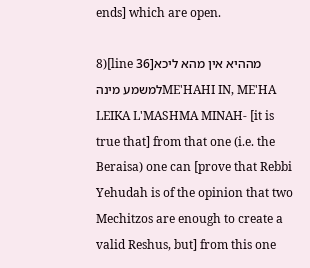ends] which are open.

8)[line 36]מההיא אין מהא ליכא למשמע מינהME'HAHI IN, ME'HA LEIKA L'MASHMA MINAH- [it is true that] from that one (i.e. the Beraisa) one can [prove that Rebbi Yehudah is of the opinion that two Mechitzos are enough to create a valid Reshus, but] from this one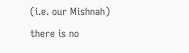(i.e. our Mishnah) there is no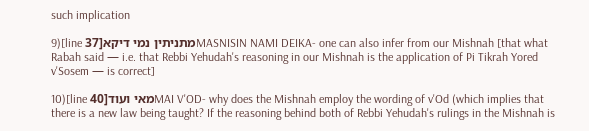such implication

9)[line 37]מתניתין נמי דיקאMASNISIN NAMI DEIKA- one can also infer from our Mishnah [that what Rabah said — i.e. that Rebbi Yehudah's reasoning in our Mishnah is the application of Pi Tikrah Yored v'Sosem — is correct]

10)[line 40]מאי ועודMAI V'OD- why does the Mishnah employ the wording of v'Od (which implies that there is a new law being taught? If the reasoning behind both of Rebbi Yehudah's rulings in the Mishnah is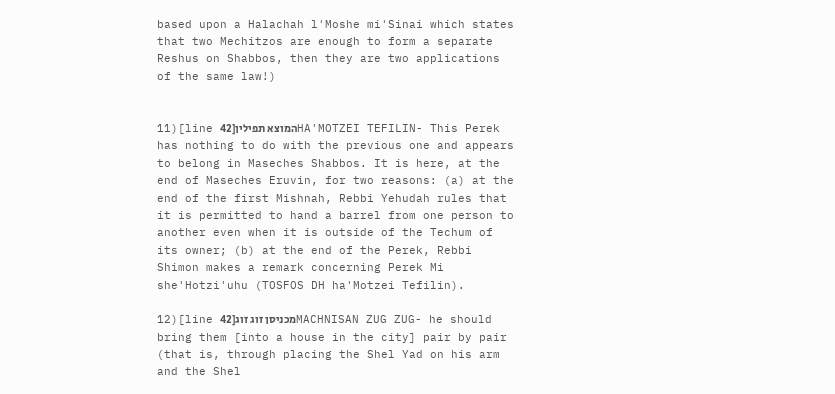based upon a Halachah l'Moshe mi'Sinai which states that two Mechitzos are enough to form a separate Reshus on Shabbos, then they are two applications of the same law!)


11)[line 42]המוצא תפיליןHA'MOTZEI TEFILIN- This Perek has nothing to do with the previous one and appears to belong in Maseches Shabbos. It is here, at the end of Maseches Eruvin, for two reasons: (a) at the end of the first Mishnah, Rebbi Yehudah rules that it is permitted to hand a barrel from one person to another even when it is outside of the Techum of its owner; (b) at the end of the Perek, Rebbi Shimon makes a remark concerning Perek Mi she'Hotzi'uhu (TOSFOS DH ha'Motzei Tefilin).

12)[line 42]מכניסן זוג זוגMACHNISAN ZUG ZUG- he should bring them [into a house in the city] pair by pair (that is, through placing the Shel Yad on his arm and the Shel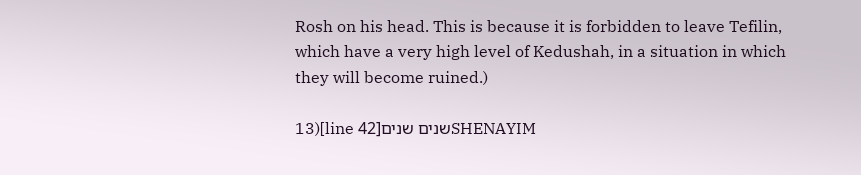Rosh on his head. This is because it is forbidden to leave Tefilin, which have a very high level of Kedushah, in a situation in which they will become ruined.)

13)[line 42]שנים שניםSHENAYIM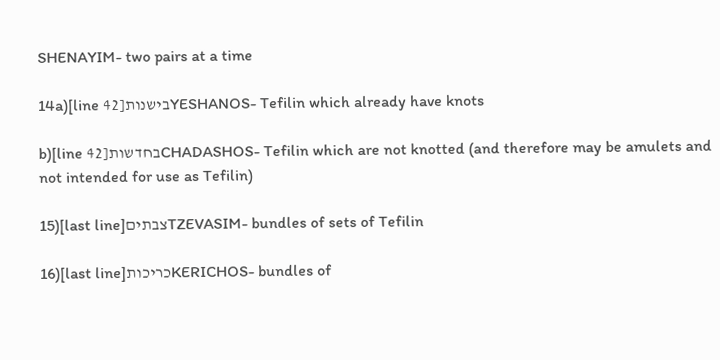SHENAYIM- two pairs at a time

14a)[line 42]בישנותYESHANOS- Tefilin which already have knots

b)[line 42]בחדשותCHADASHOS- Tefilin which are not knotted (and therefore may be amulets and not intended for use as Tefilin)

15)[last line]צבתיםTZEVASIM- bundles of sets of Tefilin

16)[last line]כריכותKERICHOS- bundles of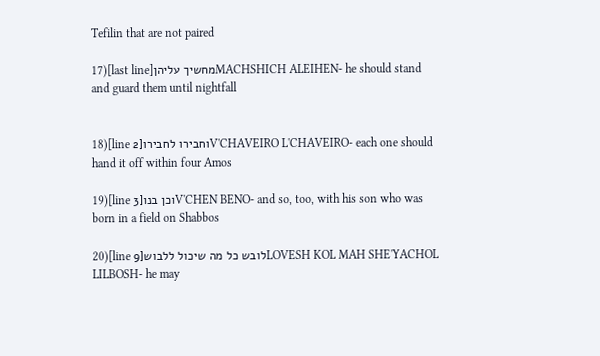Tefilin that are not paired

17)[last line]מחשיך עליהןMACHSHICH ALEIHEN- he should stand and guard them until nightfall


18)[line 2]וחבירו לחבירוV'CHAVEIRO L'CHAVEIRO- each one should hand it off within four Amos

19)[line 3]וכן בנוV'CHEN BENO- and so, too, with his son who was born in a field on Shabbos

20)[line 9]לובש כל מה שיכול ללבושLOVESH KOL MAH SHE'YACHOL LILBOSH- he may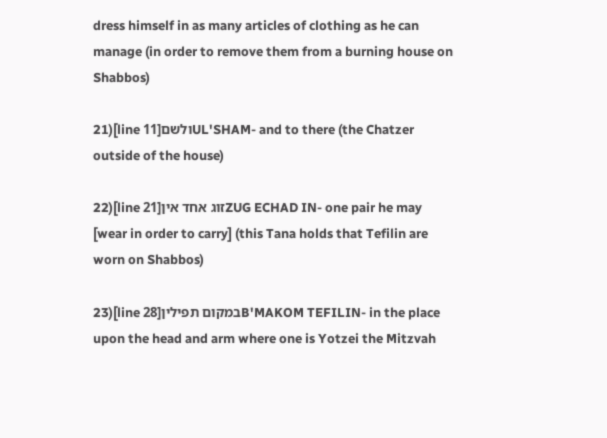dress himself in as many articles of clothing as he can manage (in order to remove them from a burning house on Shabbos)

21)[line 11]ולשםUL'SHAM- and to there (the Chatzer outside of the house)

22)[line 21]זוג אחד איןZUG ECHAD IN- one pair he may [wear in order to carry] (this Tana holds that Tefilin are worn on Shabbos)

23)[line 28]במקום תפיליןB'MAKOM TEFILIN- in the place upon the head and arm where one is Yotzei the Mitzvah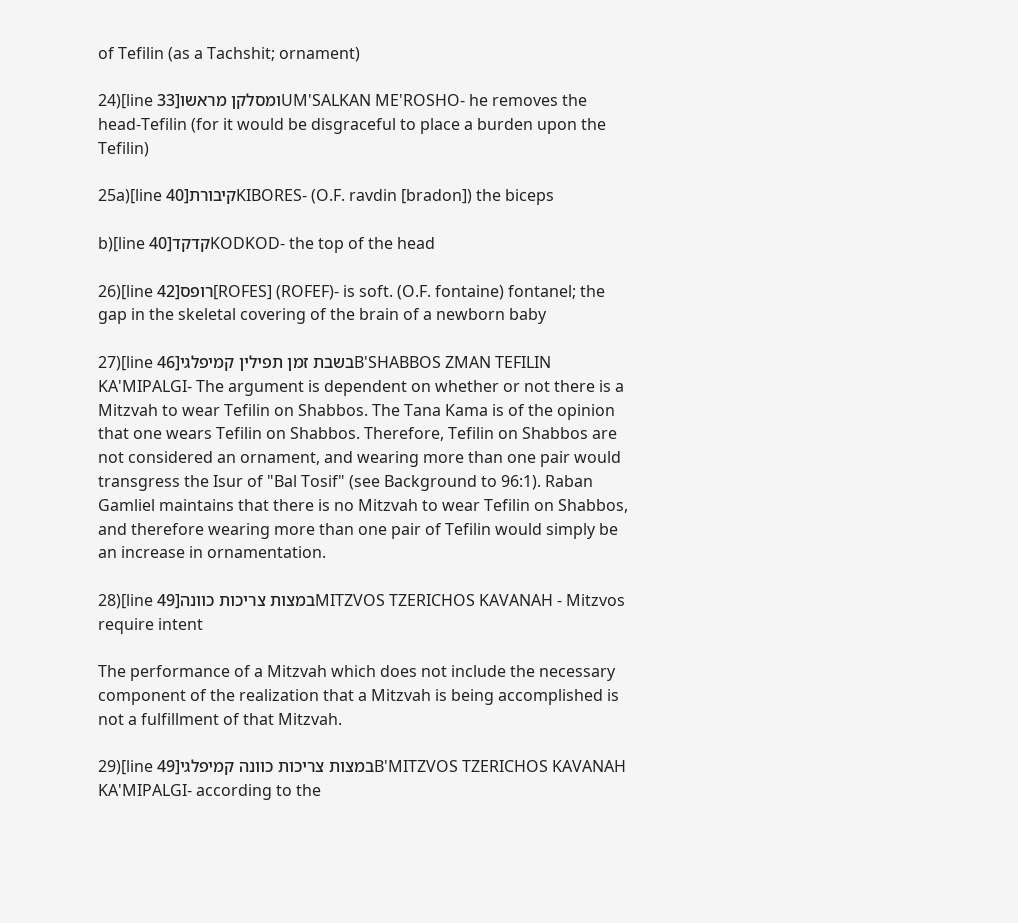of Tefilin (as a Tachshit; ornament)

24)[line 33]ומסלקן מראשוUM'SALKAN ME'ROSHO- he removes the head-Tefilin (for it would be disgraceful to place a burden upon the Tefilin)

25a)[line 40]קיבורתKIBORES- (O.F. ravdin [bradon]) the biceps

b)[line 40]קדקדKODKOD- the top of the head

26)[line 42]רופס[ROFES] (ROFEF)- is soft. (O.F. fontaine) fontanel; the gap in the skeletal covering of the brain of a newborn baby

27)[line 46]בשבת זמן תפילין קמיפלגיB'SHABBOS ZMAN TEFILIN KA'MIPALGI- The argument is dependent on whether or not there is a Mitzvah to wear Tefilin on Shabbos. The Tana Kama is of the opinion that one wears Tefilin on Shabbos. Therefore, Tefilin on Shabbos are not considered an ornament, and wearing more than one pair would transgress the Isur of "Bal Tosif" (see Background to 96:1). Raban Gamliel maintains that there is no Mitzvah to wear Tefilin on Shabbos, and therefore wearing more than one pair of Tefilin would simply be an increase in ornamentation.

28)[line 49]במצות צריכות כוונהMITZVOS TZERICHOS KAVANAH - Mitzvos require intent

The performance of a Mitzvah which does not include the necessary component of the realization that a Mitzvah is being accomplished is not a fulfillment of that Mitzvah.

29)[line 49]במצות צריכות כוונה קמיפלגיB'MITZVOS TZERICHOS KAVANAH KA'MIPALGI- according to the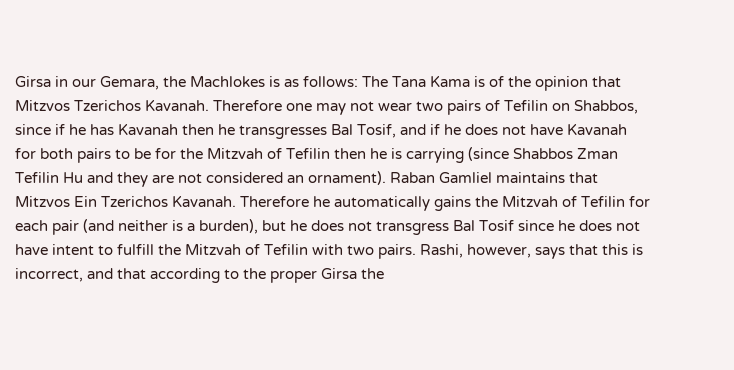Girsa in our Gemara, the Machlokes is as follows: The Tana Kama is of the opinion that Mitzvos Tzerichos Kavanah. Therefore one may not wear two pairs of Tefilin on Shabbos, since if he has Kavanah then he transgresses Bal Tosif, and if he does not have Kavanah for both pairs to be for the Mitzvah of Tefilin then he is carrying (since Shabbos Zman Tefilin Hu and they are not considered an ornament). Raban Gamliel maintains that Mitzvos Ein Tzerichos Kavanah. Therefore he automatically gains the Mitzvah of Tefilin for each pair (and neither is a burden), but he does not transgress Bal Tosif since he does not have intent to fulfill the Mitzvah of Tefilin with two pairs. Rashi, however, says that this is incorrect, and that according to the proper Girsa the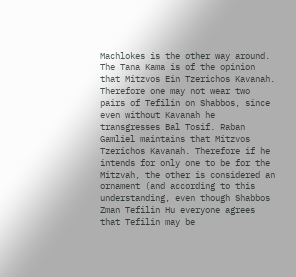Machlokes is the other way around. The Tana Kama is of the opinion that Mitzvos Ein Tzerichos Kavanah. Therefore one may not wear two pairs of Tefilin on Shabbos, since even without Kavanah he transgresses Bal Tosif. Raban Gamliel maintains that Mitzvos Tzerichos Kavanah. Therefore if he intends for only one to be for the Mitzvah, the other is considered an ornament (and according to this understanding, even though Shabbos Zman Tefilin Hu everyone agrees that Tefilin may be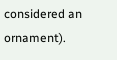considered an ornament).